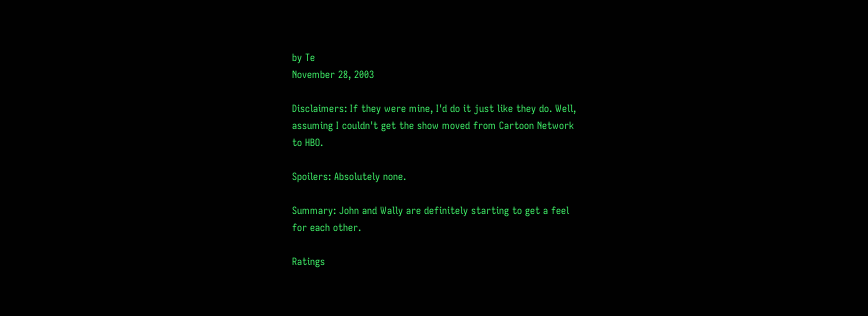by Te
November 28, 2003

Disclaimers: If they were mine, I'd do it just like they do. Well,
assuming I couldn't get the show moved from Cartoon Network
to HBO.

Spoilers: Absolutely none.

Summary: John and Wally are definitely starting to get a feel
for each other.

Ratings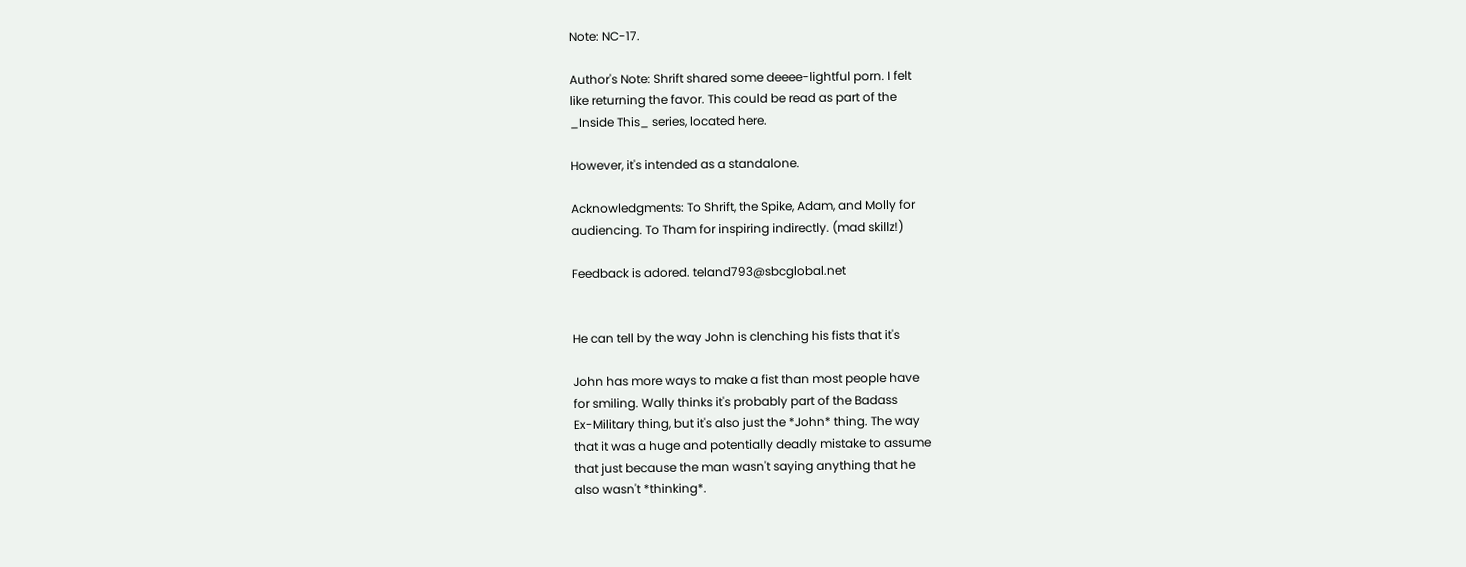Note: NC-17.

Author's Note: Shrift shared some deeee-lightful porn. I felt
like returning the favor. This could be read as part of the
_Inside This_ series, located here.

However, it's intended as a standalone.

Acknowledgments: To Shrift, the Spike, Adam, and Molly for
audiencing. To Tham for inspiring indirectly. (mad skillz!)

Feedback is adored. teland793@sbcglobal.net


He can tell by the way John is clenching his fists that it's

John has more ways to make a fist than most people have
for smiling. Wally thinks it's probably part of the Badass
Ex-Military thing, but it's also just the *John* thing. The way
that it was a huge and potentially deadly mistake to assume
that just because the man wasn't saying anything that he
also wasn't *thinking*.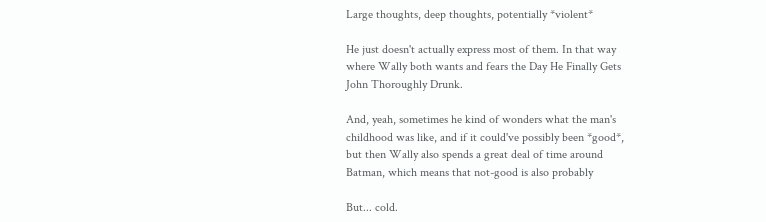Large thoughts, deep thoughts, potentially *violent*

He just doesn't actually express most of them. In that way
where Wally both wants and fears the Day He Finally Gets
John Thoroughly Drunk.

And, yeah, sometimes he kind of wonders what the man's
childhood was like, and if it could've possibly been *good*,
but then Wally also spends a great deal of time around
Batman, which means that not-good is also probably

But... cold.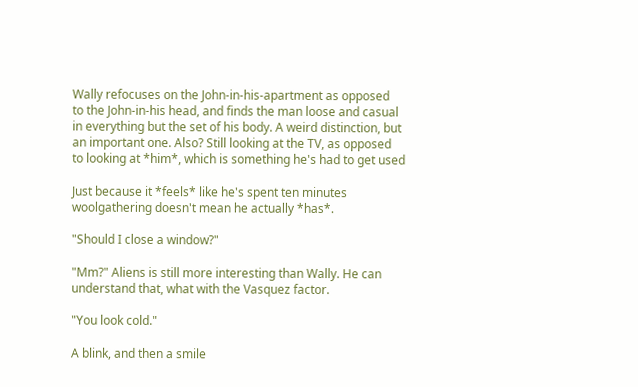Wally refocuses on the John-in-his-apartment as opposed
to the John-in-his head, and finds the man loose and casual
in everything but the set of his body. A weird distinction, but
an important one. Also? Still looking at the TV, as opposed
to looking at *him*, which is something he's had to get used

Just because it *feels* like he's spent ten minutes
woolgathering doesn't mean he actually *has*.

"Should I close a window?"

"Mm?" Aliens is still more interesting than Wally. He can
understand that, what with the Vasquez factor.

"You look cold."

A blink, and then a smile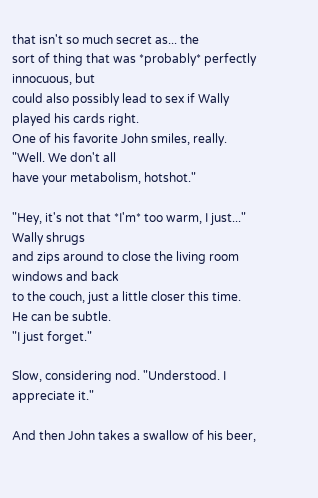that isn't so much secret as... the
sort of thing that was *probably* perfectly innocuous, but
could also possibly lead to sex if Wally played his cards right.
One of his favorite John smiles, really. "Well. We don't all
have your metabolism, hotshot."

"Hey, it's not that *I'm* too warm, I just..." Wally shrugs
and zips around to close the living room windows and back
to the couch, just a little closer this time. He can be subtle.
"I just forget."

Slow, considering nod. "Understood. I appreciate it."

And then John takes a swallow of his beer,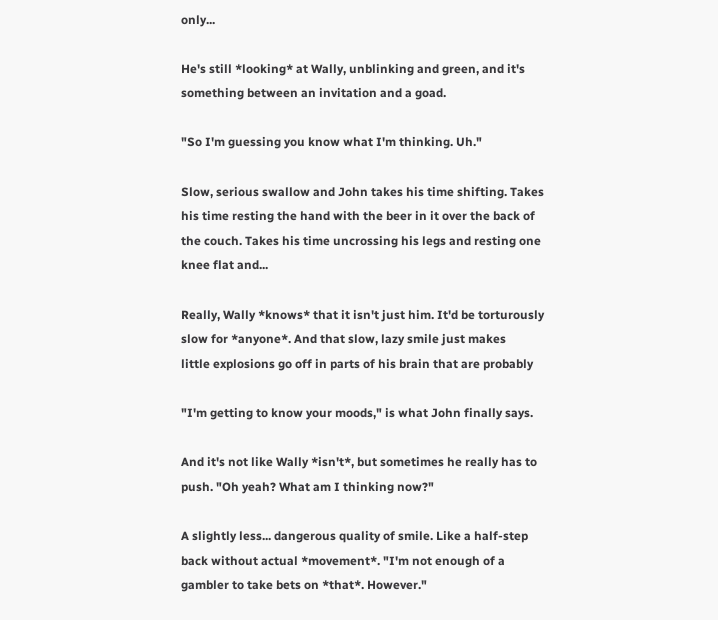only...

He's still *looking* at Wally, unblinking and green, and it's
something between an invitation and a goad.

"So I'm guessing you know what I'm thinking. Uh."

Slow, serious swallow and John takes his time shifting. Takes
his time resting the hand with the beer in it over the back of
the couch. Takes his time uncrossing his legs and resting one
knee flat and...

Really, Wally *knows* that it isn't just him. It'd be torturously
slow for *anyone*. And that slow, lazy smile just makes
little explosions go off in parts of his brain that are probably

"I'm getting to know your moods," is what John finally says.

And it's not like Wally *isn't*, but sometimes he really has to
push. "Oh yeah? What am I thinking now?"

A slightly less... dangerous quality of smile. Like a half-step
back without actual *movement*. "I'm not enough of a
gambler to take bets on *that*. However."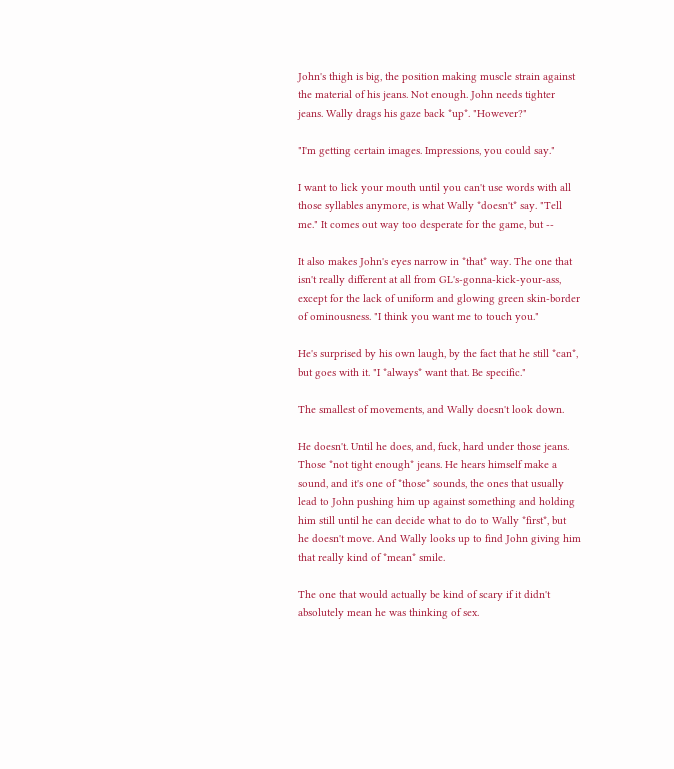John's thigh is big, the position making muscle strain against
the material of his jeans. Not enough. John needs tighter
jeans. Wally drags his gaze back *up*. "However?"

"I'm getting certain images. Impressions, you could say."

I want to lick your mouth until you can't use words with all
those syllables anymore, is what Wally *doesn't* say. "Tell
me." It comes out way too desperate for the game, but --

It also makes John's eyes narrow in *that* way. The one that
isn't really different at all from GL's-gonna-kick-your-ass,
except for the lack of uniform and glowing green skin-border
of ominousness. "I think you want me to touch you."

He's surprised by his own laugh, by the fact that he still *can*,
but goes with it. "I *always* want that. Be specific."

The smallest of movements, and Wally doesn't look down.

He doesn't. Until he does, and, fuck, hard under those jeans.
Those *not tight enough* jeans. He hears himself make a
sound, and it's one of *those* sounds, the ones that usually
lead to John pushing him up against something and holding
him still until he can decide what to do to Wally *first*, but
he doesn't move. And Wally looks up to find John giving him
that really kind of *mean* smile.

The one that would actually be kind of scary if it didn't
absolutely mean he was thinking of sex.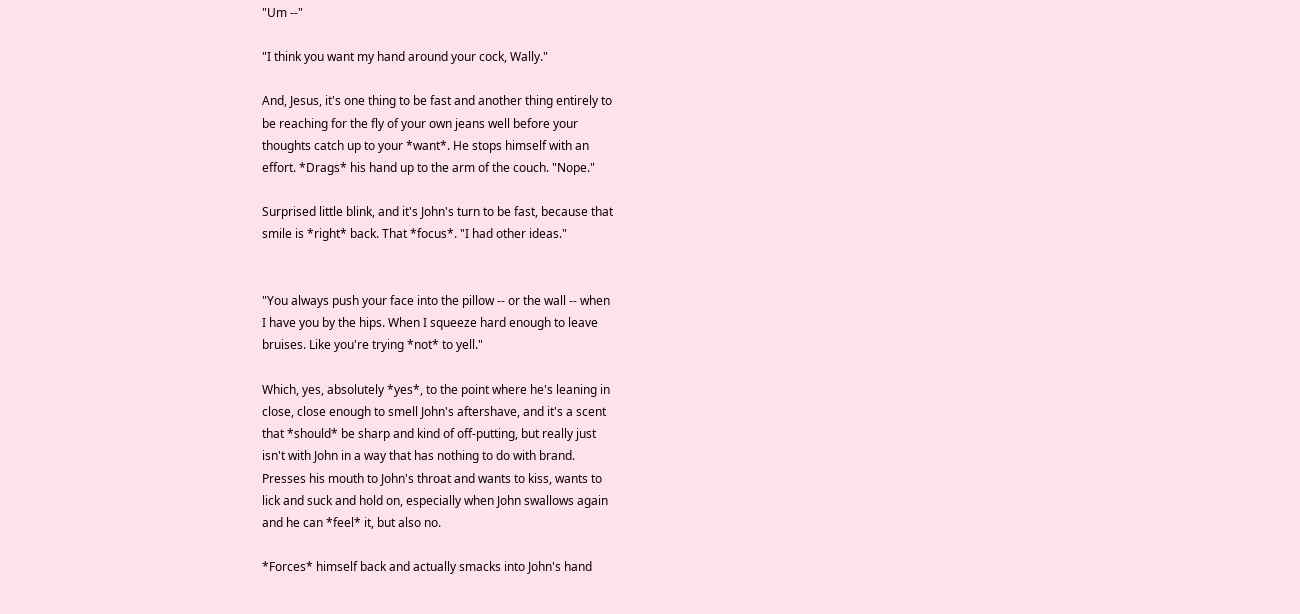"Um --"

"I think you want my hand around your cock, Wally."

And, Jesus, it's one thing to be fast and another thing entirely to
be reaching for the fly of your own jeans well before your
thoughts catch up to your *want*. He stops himself with an
effort. *Drags* his hand up to the arm of the couch. "Nope."

Surprised little blink, and it's John's turn to be fast, because that
smile is *right* back. That *focus*. "I had other ideas."


"You always push your face into the pillow -- or the wall -- when
I have you by the hips. When I squeeze hard enough to leave
bruises. Like you're trying *not* to yell."

Which, yes, absolutely *yes*, to the point where he's leaning in
close, close enough to smell John's aftershave, and it's a scent
that *should* be sharp and kind of off-putting, but really just
isn't with John in a way that has nothing to do with brand.
Presses his mouth to John's throat and wants to kiss, wants to
lick and suck and hold on, especially when John swallows again
and he can *feel* it, but also no.

*Forces* himself back and actually smacks into John's hand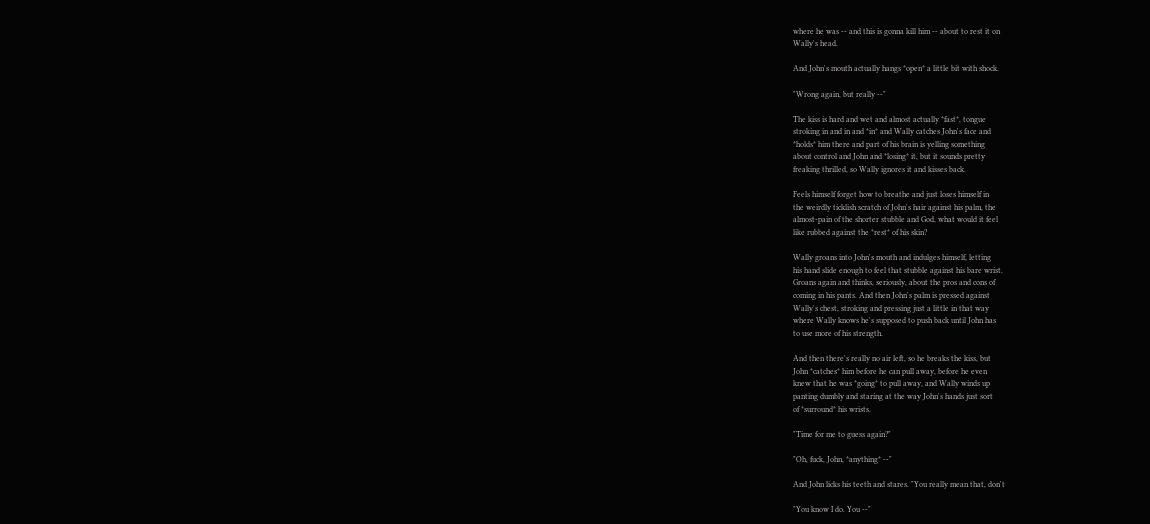where he was -- and this is gonna kill him -- about to rest it on
Wally's head.

And John's mouth actually hangs *open* a little bit with shock.

"Wrong again, but really --"

The kiss is hard and wet and almost actually *fast*, tongue
stroking in and in and *in* and Wally catches John's face and
*holds* him there and part of his brain is yelling something
about control and John and *losing* it, but it sounds pretty
freaking thrilled, so Wally ignores it and kisses back.

Feels himself forget how to breathe and just loses himself in
the weirdly ticklish scratch of John's hair against his palm, the
almost-pain of the shorter stubble and God, what would it feel
like rubbed against the *rest* of his skin?

Wally groans into John's mouth and indulges himself, letting
his hand slide enough to feel that stubble against his bare wrist.
Groans again and thinks, seriously, about the pros and cons of
coming in his pants. And then John's palm is pressed against
Wally's chest, stroking and pressing just a little in that way
where Wally knows he's supposed to push back until John has
to use more of his strength.

And then there's really no air left, so he breaks the kiss, but
John *catches* him before he can pull away, before he even
knew that he was *going* to pull away, and Wally winds up
panting dumbly and staring at the way John's hands just sort
of *surround* his wrists.

"Time for me to guess again?"

"Oh, fuck, John, *anything* --"

And John licks his teeth and stares. "You really mean that, don't

"You know I do. You --"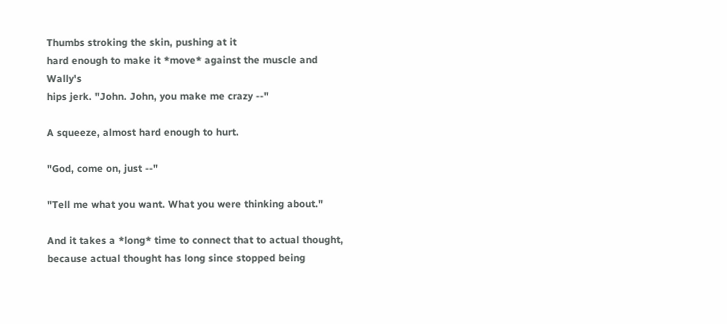Thumbs stroking the skin, pushing at it
hard enough to make it *move* against the muscle and Wally's
hips jerk. "John. John, you make me crazy --"

A squeeze, almost hard enough to hurt.

"God, come on, just --"

"Tell me what you want. What you were thinking about."

And it takes a *long* time to connect that to actual thought,
because actual thought has long since stopped being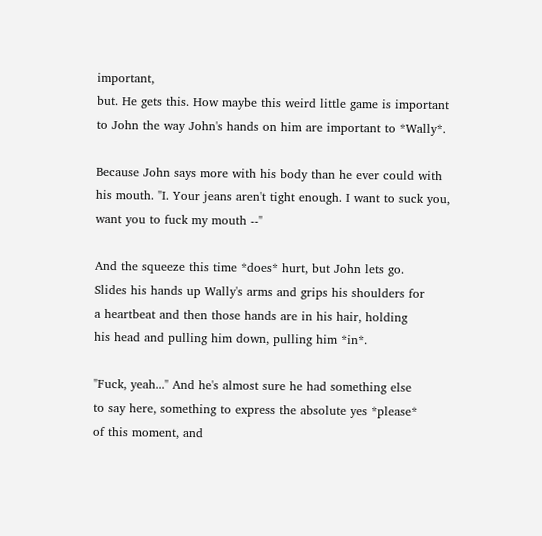important,
but. He gets this. How maybe this weird little game is important
to John the way John's hands on him are important to *Wally*.

Because John says more with his body than he ever could with
his mouth. "I. Your jeans aren't tight enough. I want to suck you,
want you to fuck my mouth --"

And the squeeze this time *does* hurt, but John lets go.
Slides his hands up Wally's arms and grips his shoulders for
a heartbeat and then those hands are in his hair, holding
his head and pulling him down, pulling him *in*.

"Fuck, yeah..." And he's almost sure he had something else
to say here, something to express the absolute yes *please*
of this moment, and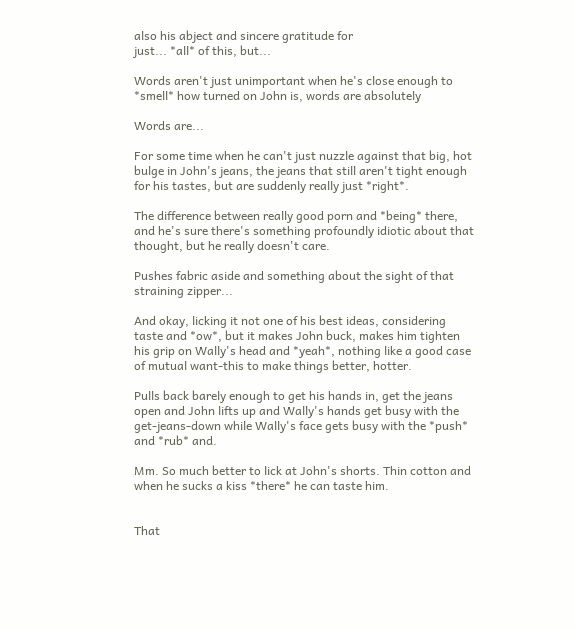also his abject and sincere gratitude for
just... *all* of this, but...

Words aren't just unimportant when he's close enough to
*smell* how turned on John is, words are absolutely

Words are...

For some time when he can't just nuzzle against that big, hot
bulge in John's jeans, the jeans that still aren't tight enough
for his tastes, but are suddenly really just *right*.

The difference between really good porn and *being* there,
and he's sure there's something profoundly idiotic about that
thought, but he really doesn't care.

Pushes fabric aside and something about the sight of that
straining zipper...

And okay, licking it not one of his best ideas, considering
taste and *ow*, but it makes John buck, makes him tighten
his grip on Wally's head and *yeah*, nothing like a good case
of mutual want-this to make things better, hotter.

Pulls back barely enough to get his hands in, get the jeans
open and John lifts up and Wally's hands get busy with the
get-jeans-down while Wally's face gets busy with the *push*
and *rub* and.

Mm. So much better to lick at John's shorts. Thin cotton and
when he sucks a kiss *there* he can taste him.


That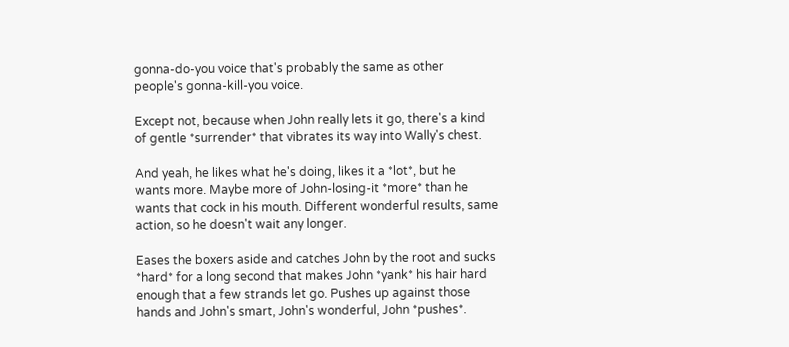gonna-do-you voice that's probably the same as other
people's gonna-kill-you voice.

Except not, because when John really lets it go, there's a kind
of gentle *surrender* that vibrates its way into Wally's chest.

And yeah, he likes what he's doing, likes it a *lot*, but he
wants more. Maybe more of John-losing-it *more* than he
wants that cock in his mouth. Different wonderful results, same
action, so he doesn't wait any longer.

Eases the boxers aside and catches John by the root and sucks
*hard* for a long second that makes John *yank* his hair hard
enough that a few strands let go. Pushes up against those
hands and John's smart, John's wonderful, John *pushes*.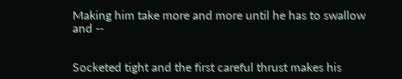Making him take more and more until he has to swallow and --


Socketed tight and the first careful thrust makes his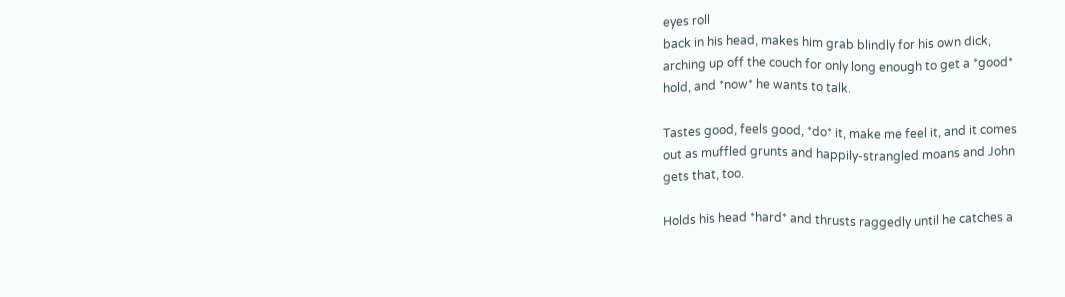eyes roll
back in his head, makes him grab blindly for his own dick,
arching up off the couch for only long enough to get a *good*
hold, and *now* he wants to talk.

Tastes good, feels good, *do* it, make me feel it, and it comes
out as muffled grunts and happily-strangled moans and John
gets that, too.

Holds his head *hard* and thrusts raggedly until he catches a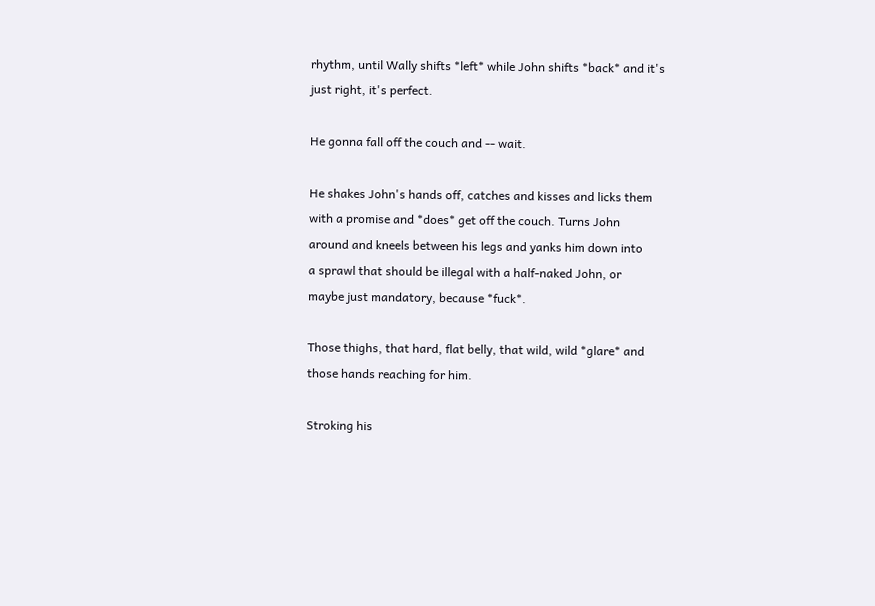rhythm, until Wally shifts *left* while John shifts *back* and it's
just right, it's perfect.

He gonna fall off the couch and -- wait.

He shakes John's hands off, catches and kisses and licks them
with a promise and *does* get off the couch. Turns John
around and kneels between his legs and yanks him down into
a sprawl that should be illegal with a half-naked John, or
maybe just mandatory, because *fuck*.

Those thighs, that hard, flat belly, that wild, wild *glare* and
those hands reaching for him.

Stroking his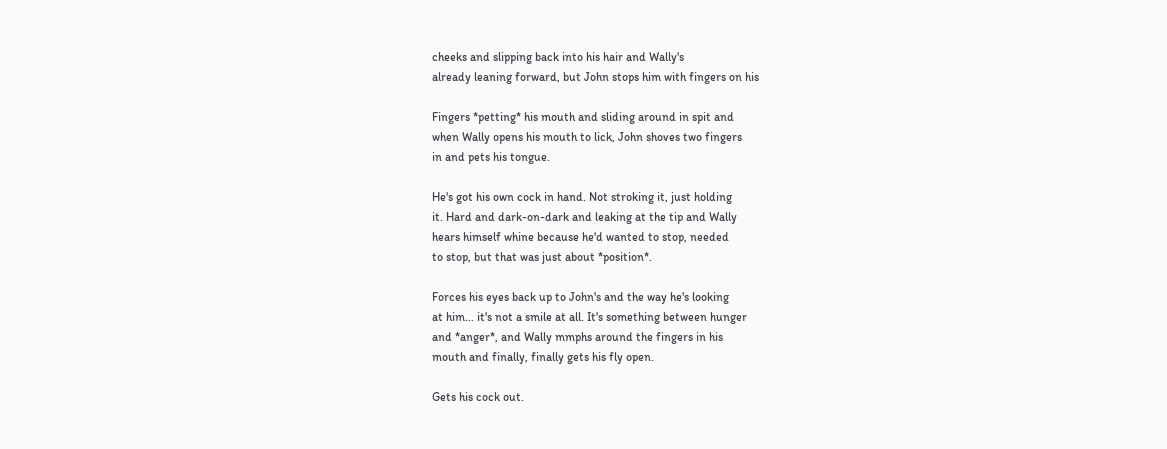cheeks and slipping back into his hair and Wally's
already leaning forward, but John stops him with fingers on his

Fingers *petting* his mouth and sliding around in spit and
when Wally opens his mouth to lick, John shoves two fingers
in and pets his tongue.

He's got his own cock in hand. Not stroking it, just holding
it. Hard and dark-on-dark and leaking at the tip and Wally
hears himself whine because he'd wanted to stop, needed
to stop, but that was just about *position*.

Forces his eyes back up to John's and the way he's looking
at him... it's not a smile at all. It's something between hunger
and *anger*, and Wally mmphs around the fingers in his
mouth and finally, finally gets his fly open.

Gets his cock out.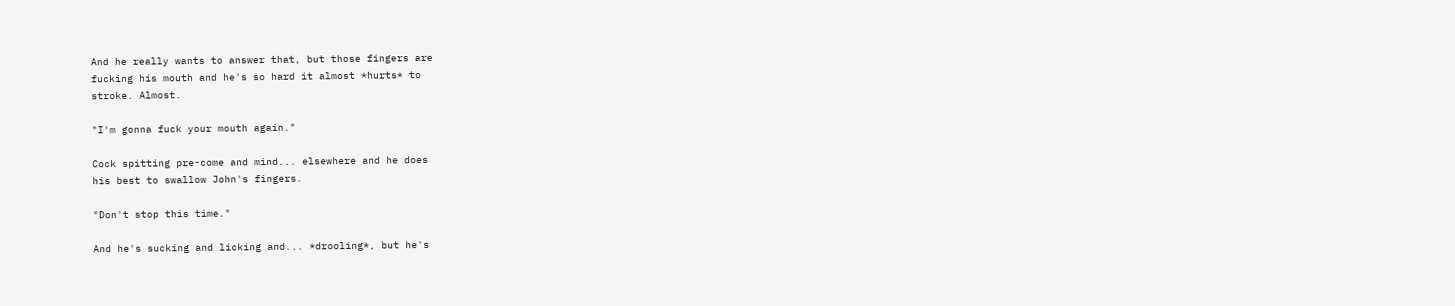And he really wants to answer that, but those fingers are
fucking his mouth and he's so hard it almost *hurts* to
stroke. Almost.

"I'm gonna fuck your mouth again."

Cock spitting pre-come and mind... elsewhere and he does
his best to swallow John's fingers.

"Don't stop this time."

And he's sucking and licking and... *drooling*, but he's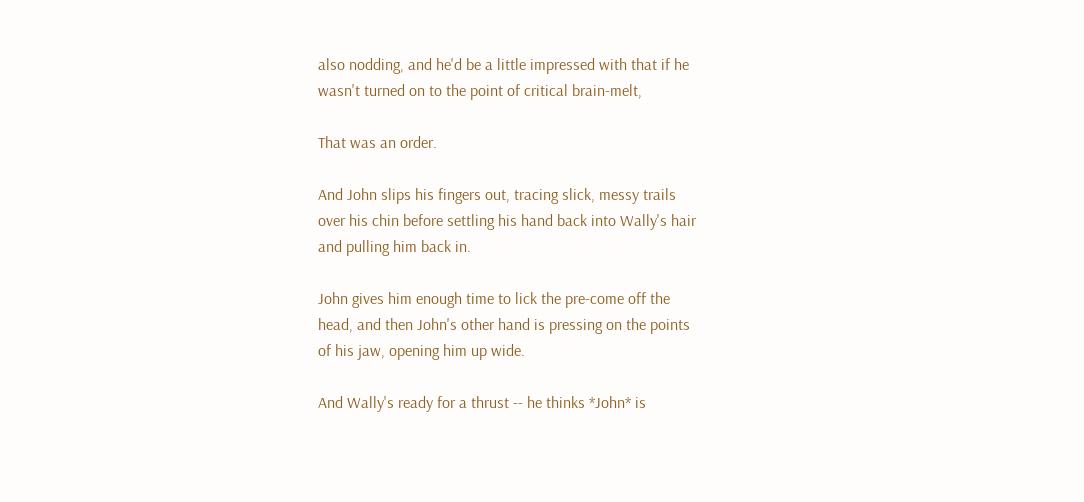also nodding, and he'd be a little impressed with that if he
wasn't turned on to the point of critical brain-melt,

That was an order.

And John slips his fingers out, tracing slick, messy trails
over his chin before settling his hand back into Wally's hair
and pulling him back in.

John gives him enough time to lick the pre-come off the
head, and then John's other hand is pressing on the points
of his jaw, opening him up wide.

And Wally's ready for a thrust -- he thinks *John* is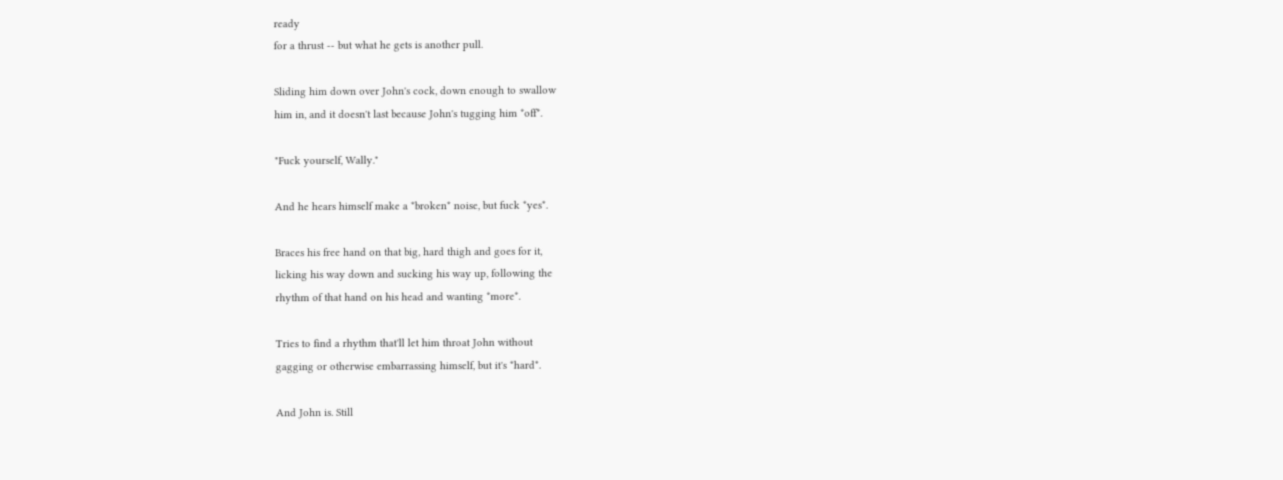ready
for a thrust -- but what he gets is another pull.

Sliding him down over John's cock, down enough to swallow
him in, and it doesn't last because John's tugging him *off*.

"Fuck yourself, Wally."

And he hears himself make a *broken* noise, but fuck *yes*.

Braces his free hand on that big, hard thigh and goes for it,
licking his way down and sucking his way up, following the
rhythm of that hand on his head and wanting *more*.

Tries to find a rhythm that'll let him throat John without
gagging or otherwise embarrassing himself, but it's *hard*.

And John is. Still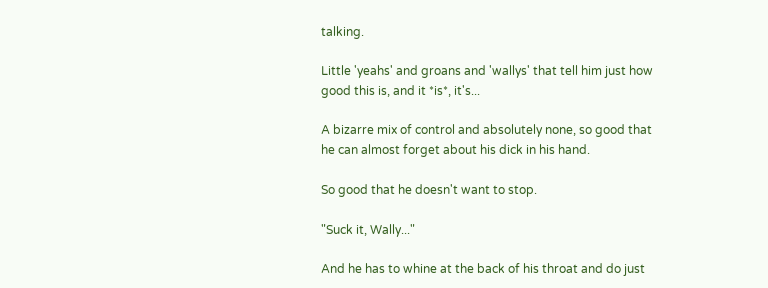talking.

Little 'yeahs' and groans and 'wallys' that tell him just how
good this is, and it *is*, it's...

A bizarre mix of control and absolutely none, so good that
he can almost forget about his dick in his hand.

So good that he doesn't want to stop.

"Suck it, Wally..."

And he has to whine at the back of his throat and do just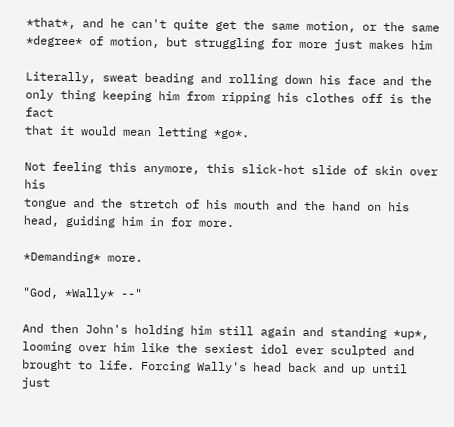*that*, and he can't quite get the same motion, or the same
*degree* of motion, but struggling for more just makes him

Literally, sweat beading and rolling down his face and the
only thing keeping him from ripping his clothes off is the fact
that it would mean letting *go*.

Not feeling this anymore, this slick-hot slide of skin over his
tongue and the stretch of his mouth and the hand on his
head, guiding him in for more.

*Demanding* more.

"God, *Wally* --"

And then John's holding him still again and standing *up*,
looming over him like the sexiest idol ever sculpted and
brought to life. Forcing Wally's head back and up until just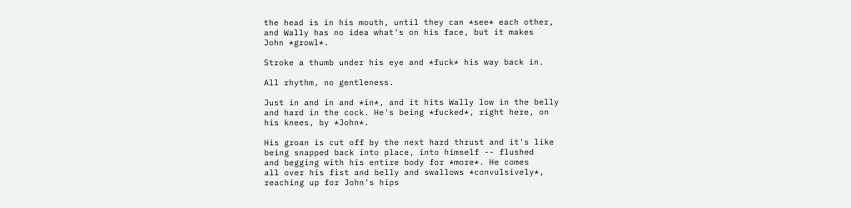the head is in his mouth, until they can *see* each other,
and Wally has no idea what's on his face, but it makes
John *growl*.

Stroke a thumb under his eye and *fuck* his way back in.

All rhythm, no gentleness.

Just in and in and *in*, and it hits Wally low in the belly
and hard in the cock. He's being *fucked*, right here, on
his knees, by *John*.

His groan is cut off by the next hard thrust and it's like
being snapped back into place, into himself -- flushed
and begging with his entire body for *more*. He comes
all over his fist and belly and swallows *convulsively*,
reaching up for John's hips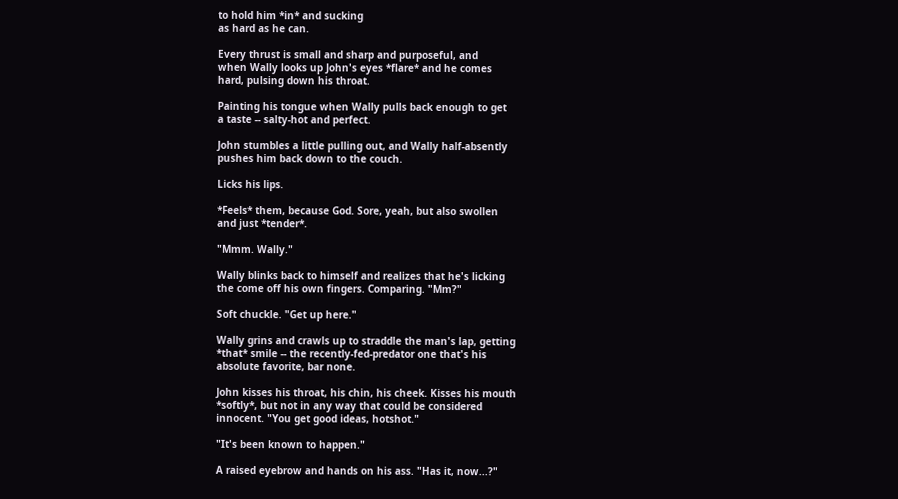to hold him *in* and sucking
as hard as he can.

Every thrust is small and sharp and purposeful, and
when Wally looks up John's eyes *flare* and he comes
hard, pulsing down his throat.

Painting his tongue when Wally pulls back enough to get
a taste -- salty-hot and perfect.

John stumbles a little pulling out, and Wally half-absently
pushes him back down to the couch.

Licks his lips.

*Feels* them, because God. Sore, yeah, but also swollen
and just *tender*.

"Mmm. Wally."

Wally blinks back to himself and realizes that he's licking
the come off his own fingers. Comparing. "Mm?"

Soft chuckle. "Get up here."

Wally grins and crawls up to straddle the man's lap, getting
*that* smile -- the recently-fed-predator one that's his
absolute favorite, bar none.

John kisses his throat, his chin, his cheek. Kisses his mouth
*softly*, but not in any way that could be considered
innocent. "You get good ideas, hotshot."

"It's been known to happen."

A raised eyebrow and hands on his ass. "Has it, now...?"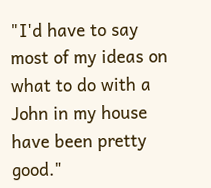"I'd have to say most of my ideas on what to do with a
John in my house have been pretty good."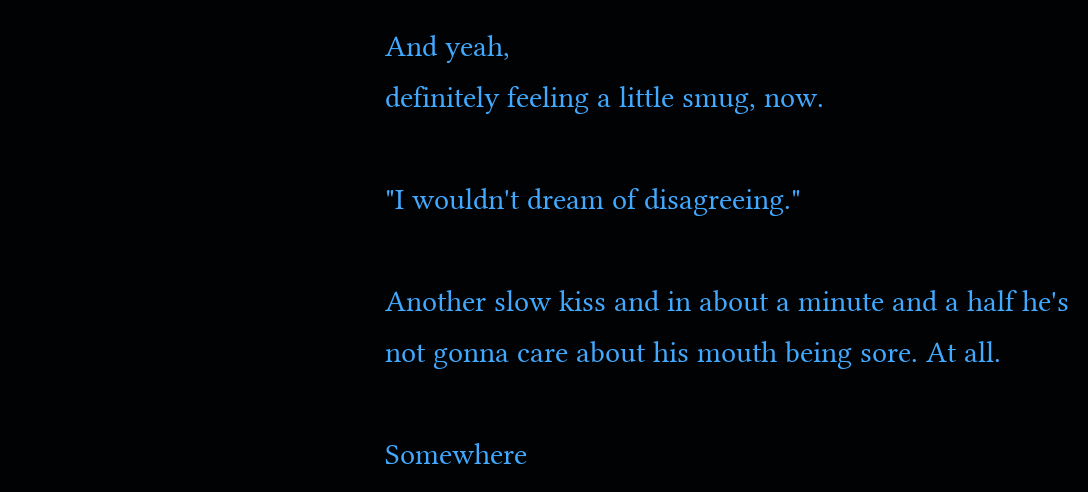And yeah,
definitely feeling a little smug, now.

"I wouldn't dream of disagreeing."

Another slow kiss and in about a minute and a half he's
not gonna care about his mouth being sore. At all.

Somewhere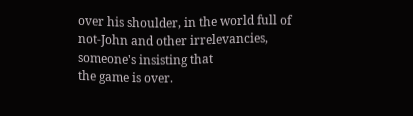over his shoulder, in the world full of
not-John and other irrelevancies, someone's insisting that
the game is over.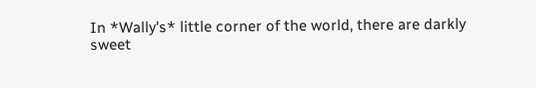In *Wally's* little corner of the world, there are darkly
sweet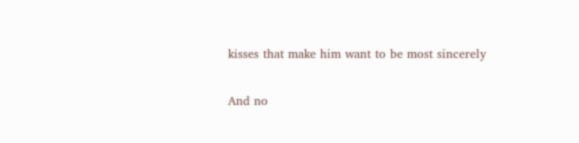kisses that make him want to be most sincerely

And no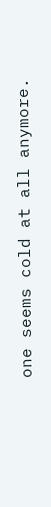one seems cold at all anymore.